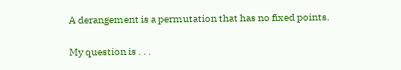A derangement is a permutation that has no fixed points.

My question is . . .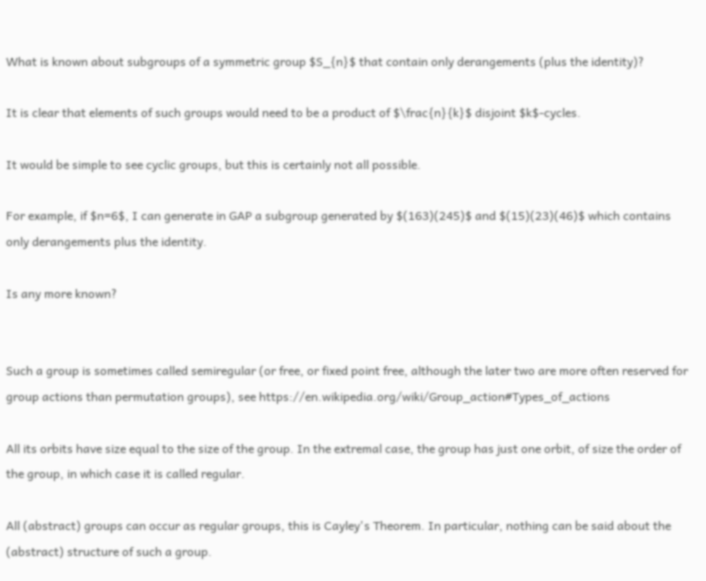What is known about subgroups of a symmetric group $S_{n}$ that contain only derangements (plus the identity)?

It is clear that elements of such groups would need to be a product of $\frac{n}{k}$ disjoint $k$-cycles.

It would be simple to see cyclic groups, but this is certainly not all possible.

For example, if $n=6$, I can generate in GAP a subgroup generated by $(163)(245)$ and $(15)(23)(46)$ which contains only derangements plus the identity.

Is any more known?


Such a group is sometimes called semiregular (or free, or fixed point free, although the later two are more often reserved for group actions than permutation groups), see https://en.wikipedia.org/wiki/Group_action#Types_of_actions

All its orbits have size equal to the size of the group. In the extremal case, the group has just one orbit, of size the order of the group, in which case it is called regular.

All (abstract) groups can occur as regular groups, this is Cayley's Theorem. In particular, nothing can be said about the (abstract) structure of such a group.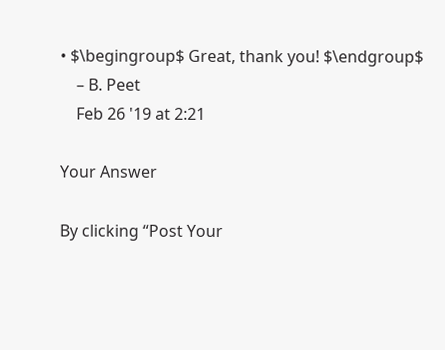• $\begingroup$ Great, thank you! $\endgroup$
    – B. Peet
    Feb 26 '19 at 2:21

Your Answer

By clicking “Post Your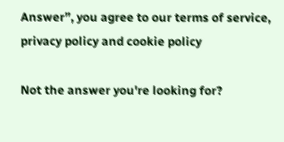Answer”, you agree to our terms of service, privacy policy and cookie policy

Not the answer you're looking for?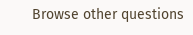Browse other questions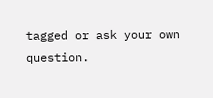tagged or ask your own question.